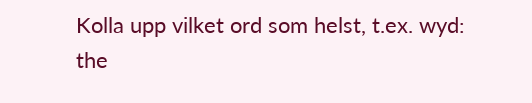Kolla upp vilket ord som helst, t.ex. wyd:
the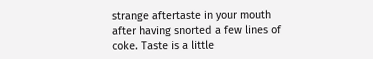strange aftertaste in your mouth after having snorted a few lines of coke. Taste is a little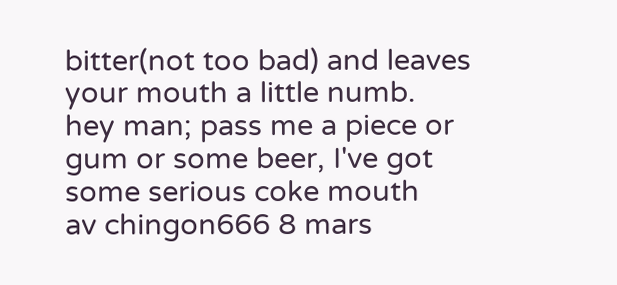bitter(not too bad) and leaves your mouth a little numb.
hey man; pass me a piece or gum or some beer, I've got some serious coke mouth
av chingon666 8 mars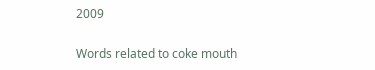2009

Words related to coke mouth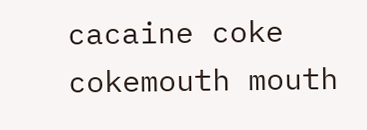cacaine coke cokemouth mouth